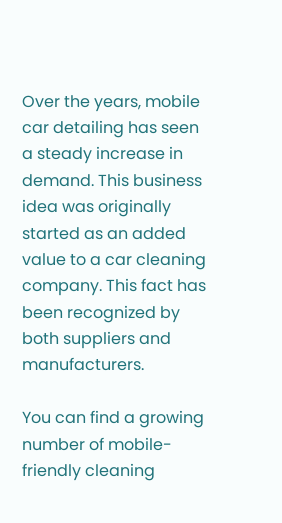Over the years, mobile car detailing has seen a steady increase in demand. This business idea was originally started as an added value to a car cleaning company. This fact has been recognized by both suppliers and manufacturers.

You can find a growing number of mobile-friendly cleaning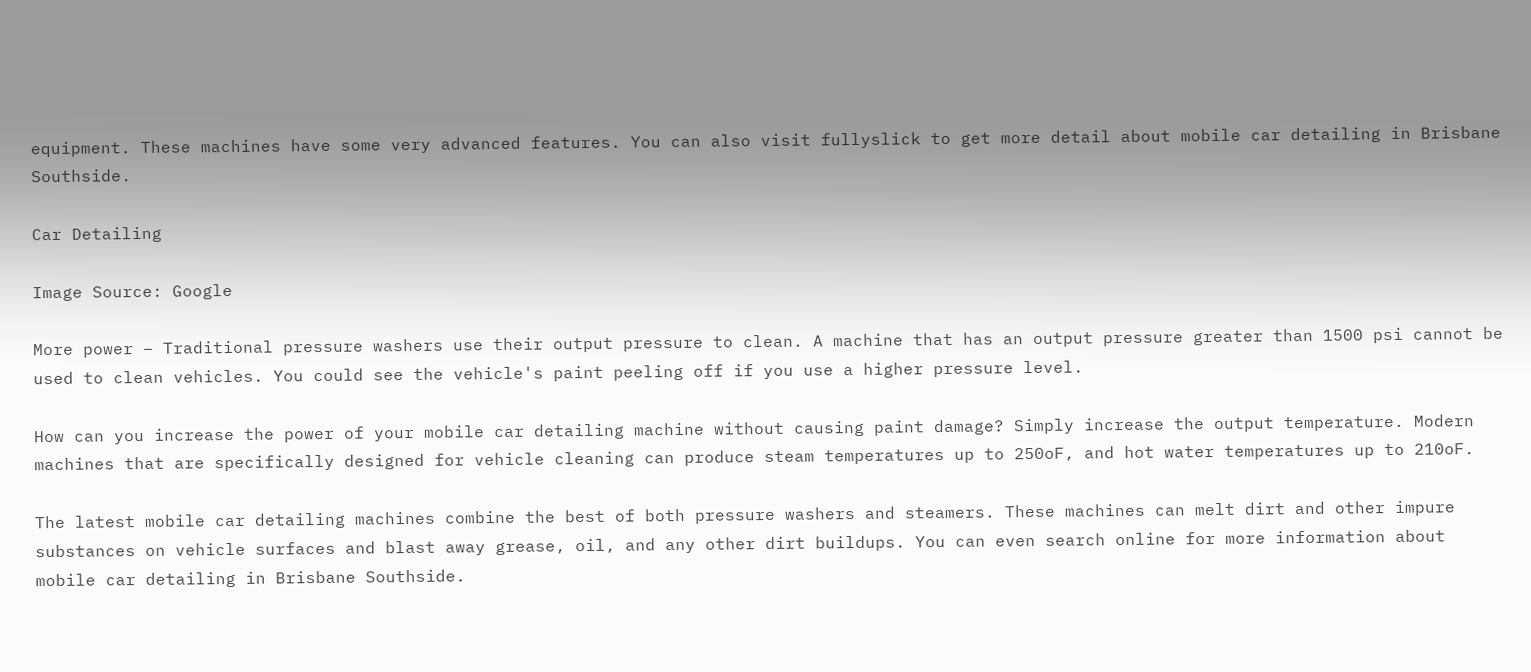equipment. These machines have some very advanced features. You can also visit fullyslick to get more detail about mobile car detailing in Brisbane Southside.

Car Detailing

Image Source: Google

More power – Traditional pressure washers use their output pressure to clean. A machine that has an output pressure greater than 1500 psi cannot be used to clean vehicles. You could see the vehicle's paint peeling off if you use a higher pressure level.

How can you increase the power of your mobile car detailing machine without causing paint damage? Simply increase the output temperature. Modern machines that are specifically designed for vehicle cleaning can produce steam temperatures up to 250oF, and hot water temperatures up to 210oF.

The latest mobile car detailing machines combine the best of both pressure washers and steamers. These machines can melt dirt and other impure substances on vehicle surfaces and blast away grease, oil, and any other dirt buildups. You can even search online for more information about mobile car detailing in Brisbane Southside.